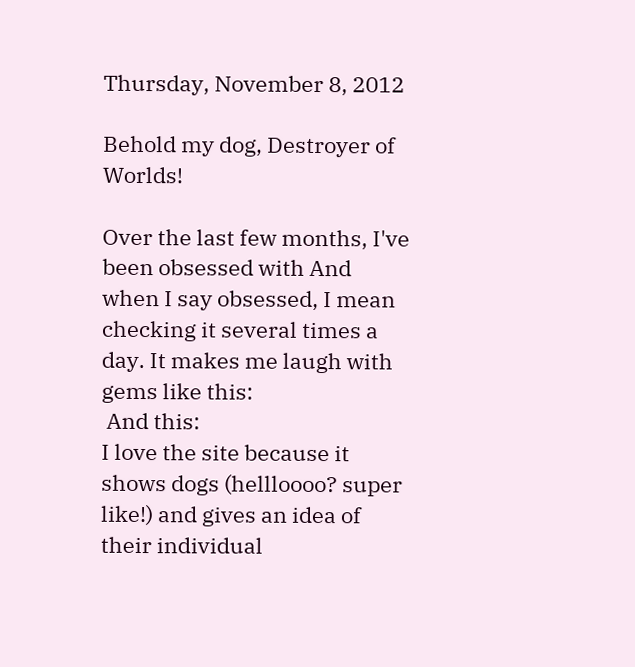Thursday, November 8, 2012

Behold my dog, Destroyer of Worlds!

Over the last few months, I've been obsessed with And when I say obsessed, I mean checking it several times a day. It makes me laugh with gems like this:
 And this:
I love the site because it shows dogs (hellloooo? super like!) and gives an idea of their individual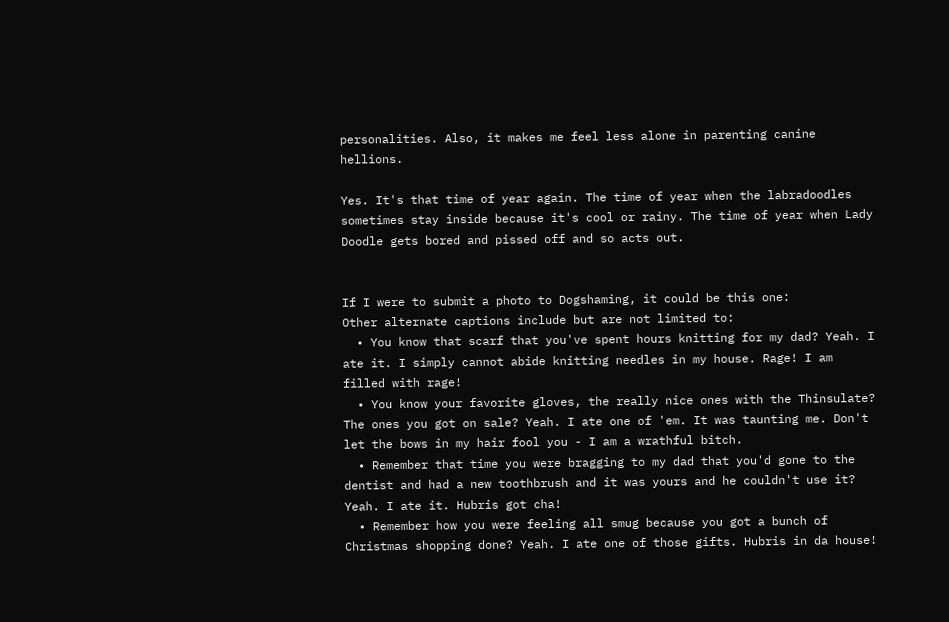personalities. Also, it makes me feel less alone in parenting canine hellions.

Yes. It's that time of year again. The time of year when the labradoodles sometimes stay inside because it's cool or rainy. The time of year when Lady Doodle gets bored and pissed off and so acts out.


If I were to submit a photo to Dogshaming, it could be this one:
Other alternate captions include but are not limited to:
  • You know that scarf that you've spent hours knitting for my dad? Yeah. I ate it. I simply cannot abide knitting needles in my house. Rage! I am filled with rage!
  • You know your favorite gloves, the really nice ones with the Thinsulate? The ones you got on sale? Yeah. I ate one of 'em. It was taunting me. Don't let the bows in my hair fool you - I am a wrathful bitch.
  • Remember that time you were bragging to my dad that you'd gone to the dentist and had a new toothbrush and it was yours and he couldn't use it? Yeah. I ate it. Hubris got cha!
  • Remember how you were feeling all smug because you got a bunch of Christmas shopping done? Yeah. I ate one of those gifts. Hubris in da house!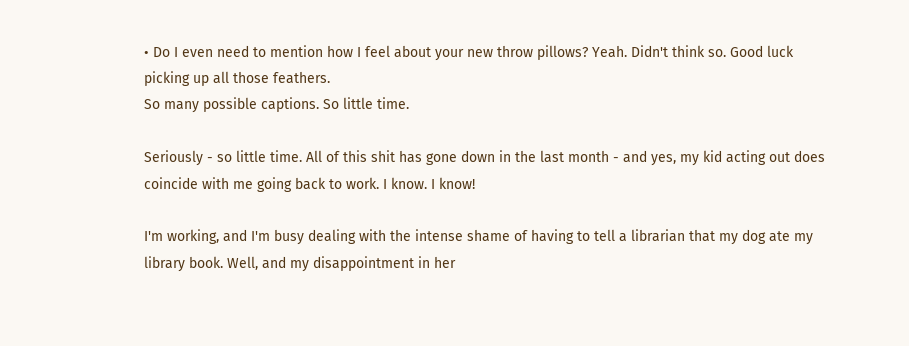• Do I even need to mention how I feel about your new throw pillows? Yeah. Didn't think so. Good luck picking up all those feathers.
So many possible captions. So little time.

Seriously - so little time. All of this shit has gone down in the last month - and yes, my kid acting out does coincide with me going back to work. I know. I know!

I'm working, and I'm busy dealing with the intense shame of having to tell a librarian that my dog ate my library book. Well, and my disappointment in her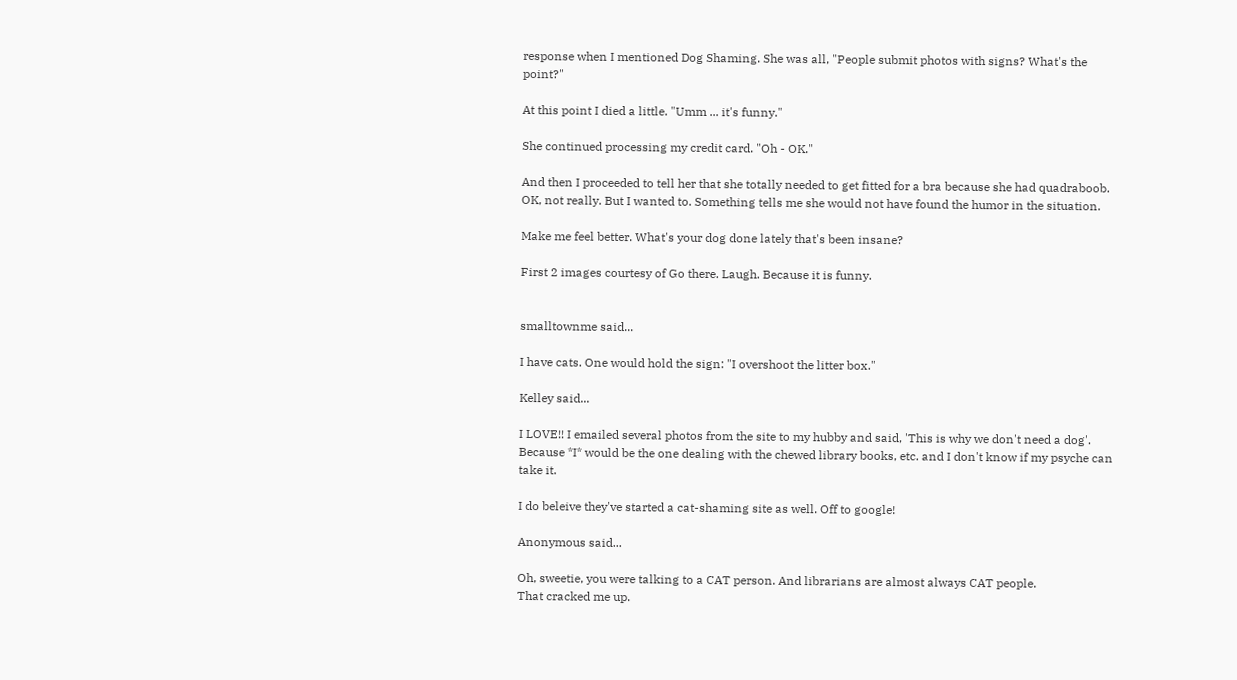response when I mentioned Dog Shaming. She was all, "People submit photos with signs? What's the point?"

At this point I died a little. "Umm ... it's funny."

She continued processing my credit card. "Oh - OK."

And then I proceeded to tell her that she totally needed to get fitted for a bra because she had quadraboob. OK, not really. But I wanted to. Something tells me she would not have found the humor in the situation.

Make me feel better. What's your dog done lately that's been insane?

First 2 images courtesy of Go there. Laugh. Because it is funny.


smalltownme said...

I have cats. One would hold the sign: "I overshoot the litter box."

Kelley said...

I LOVE!! I emailed several photos from the site to my hubby and said, 'This is why we don't need a dog'. Because *I* would be the one dealing with the chewed library books, etc. and I don't know if my psyche can take it.

I do beleive they've started a cat-shaming site as well. Off to google!

Anonymous said...

Oh, sweetie, you were talking to a CAT person. And librarians are almost always CAT people.
That cracked me up.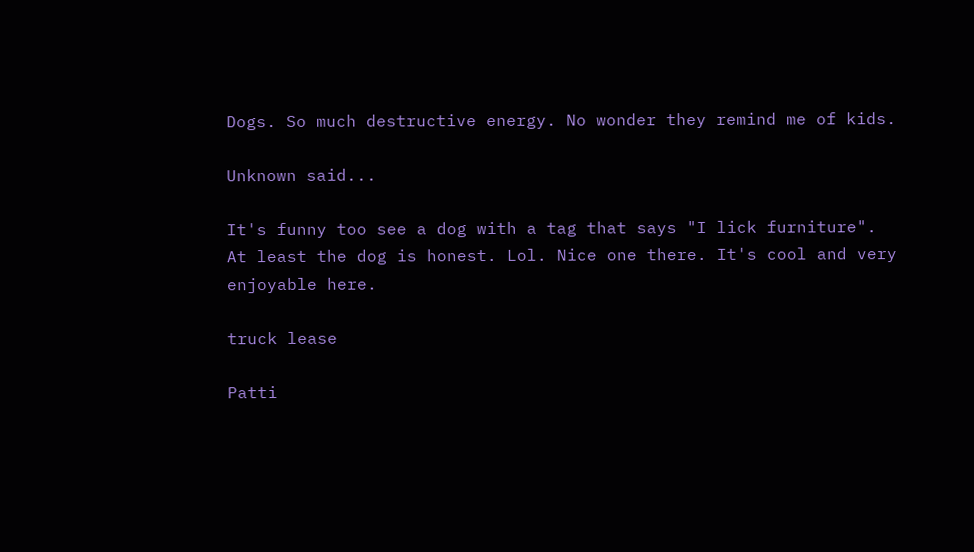Dogs. So much destructive energy. No wonder they remind me of kids.

Unknown said...

It's funny too see a dog with a tag that says "I lick furniture". At least the dog is honest. Lol. Nice one there. It's cool and very enjoyable here.

truck lease

Patti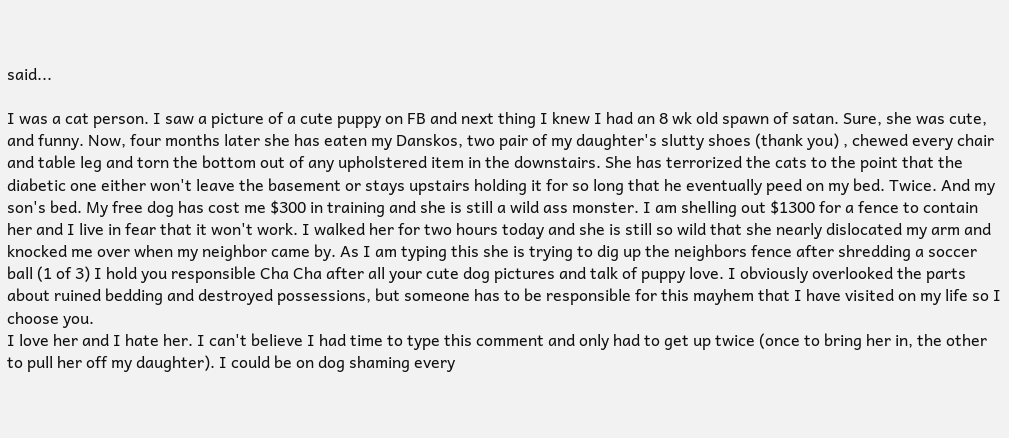said...

I was a cat person. I saw a picture of a cute puppy on FB and next thing I knew I had an 8 wk old spawn of satan. Sure, she was cute, and funny. Now, four months later she has eaten my Danskos, two pair of my daughter's slutty shoes (thank you) , chewed every chair and table leg and torn the bottom out of any upholstered item in the downstairs. She has terrorized the cats to the point that the diabetic one either won't leave the basement or stays upstairs holding it for so long that he eventually peed on my bed. Twice. And my son's bed. My free dog has cost me $300 in training and she is still a wild ass monster. I am shelling out $1300 for a fence to contain her and I live in fear that it won't work. I walked her for two hours today and she is still so wild that she nearly dislocated my arm and knocked me over when my neighbor came by. As I am typing this she is trying to dig up the neighbors fence after shredding a soccer ball (1 of 3) I hold you responsible Cha Cha after all your cute dog pictures and talk of puppy love. I obviously overlooked the parts about ruined bedding and destroyed possessions, but someone has to be responsible for this mayhem that I have visited on my life so I choose you.
I love her and I hate her. I can't believe I had time to type this comment and only had to get up twice (once to bring her in, the other to pull her off my daughter). I could be on dog shaming every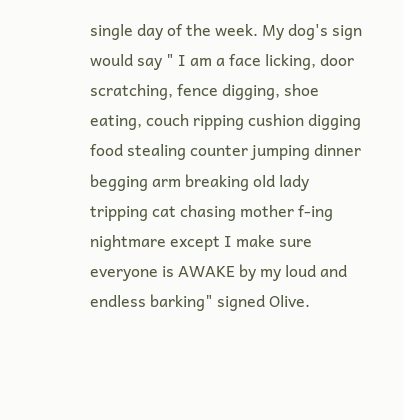single day of the week. My dog's sign would say " I am a face licking, door scratching, fence digging, shoe eating, couch ripping cushion digging food stealing counter jumping dinner begging arm breaking old lady tripping cat chasing mother f-ing nightmare except I make sure everyone is AWAKE by my loud and endless barking" signed Olive.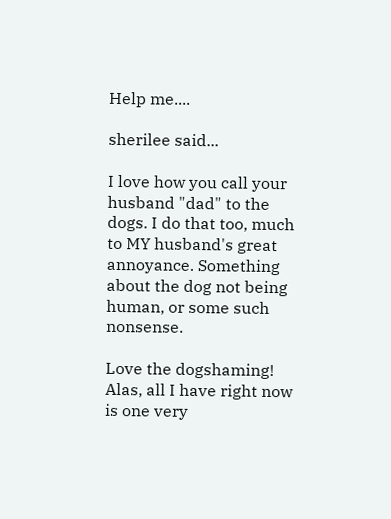Help me....

sherilee said...

I love how you call your husband "dad" to the dogs. I do that too, much to MY husband's great annoyance. Something about the dog not being human, or some such nonsense.

Love the dogshaming! Alas, all I have right now is one very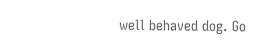well behaved dog. Go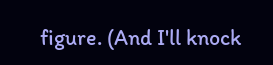figure. (And I'll knock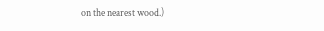on the nearest wood.)